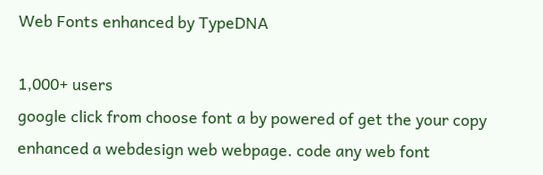Web Fonts enhanced by TypeDNA

1,000+ users
google click from choose font a by powered of get the your copy enhanced a webdesign web webpage. code any web font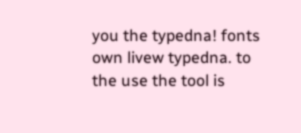you the typedna! fonts own livew typedna. to the use the tool is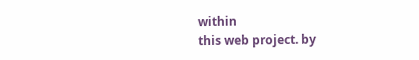within
this web project. by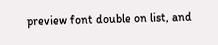preview font double on list, and